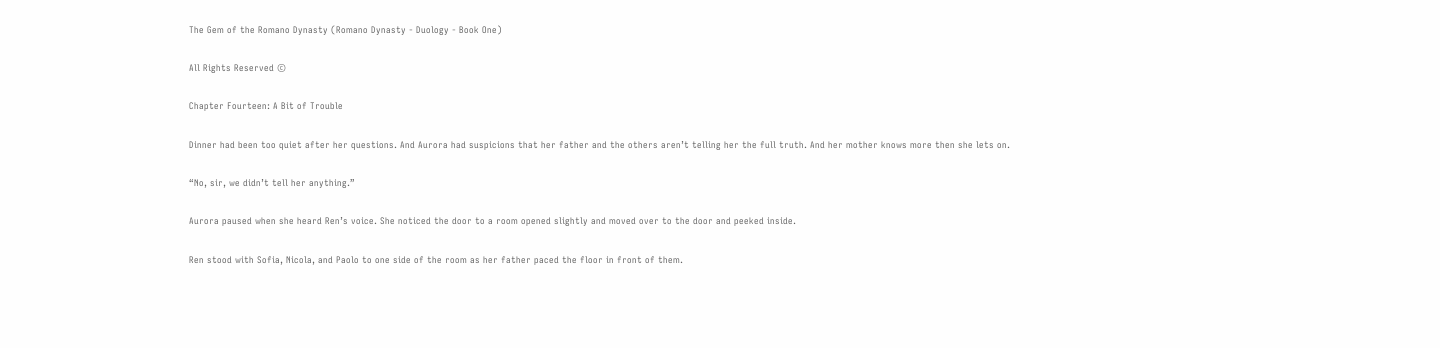The Gem of the Romano Dynasty (Romano Dynasty - Duology - Book One)

All Rights Reserved ©

Chapter Fourteen: A Bit of Trouble

Dinner had been too quiet after her questions. And Aurora had suspicions that her father and the others aren’t telling her the full truth. And her mother knows more then she lets on.

“No, sir, we didn’t tell her anything.”

Aurora paused when she heard Ren’s voice. She noticed the door to a room opened slightly and moved over to the door and peeked inside.

Ren stood with Sofia, Nicola, and Paolo to one side of the room as her father paced the floor in front of them.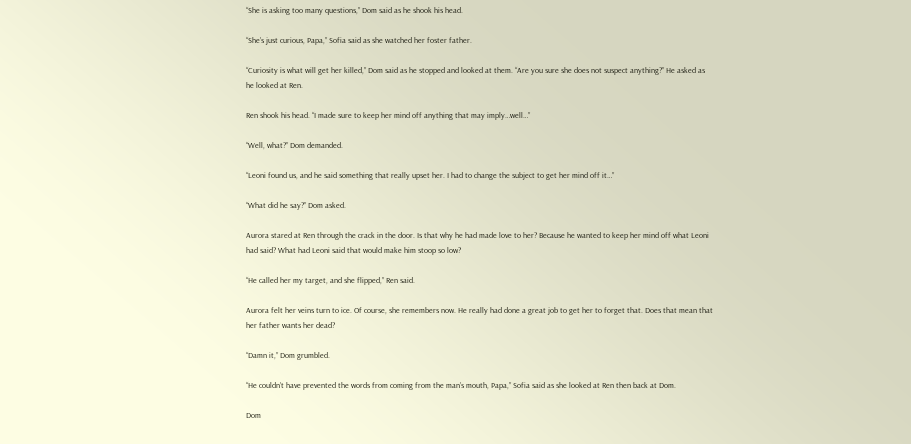“She is asking too many questions,” Dom said as he shook his head.

“She’s just curious, Papa,” Sofia said as she watched her foster father.

“Curiosity is what will get her killed,” Dom said as he stopped and looked at them. “Are you sure she does not suspect anything?” He asked as he looked at Ren.

Ren shook his head. “I made sure to keep her mind off anything that may imply…well…”

“Well, what?” Dom demanded.

“Leoni found us, and he said something that really upset her. I had to change the subject to get her mind off it…”

“What did he say?” Dom asked.

Aurora stared at Ren through the crack in the door. Is that why he had made love to her? Because he wanted to keep her mind off what Leoni had said? What had Leoni said that would make him stoop so low?

“He called her my target, and she flipped,” Ren said.

Aurora felt her veins turn to ice. Of course, she remembers now. He really had done a great job to get her to forget that. Does that mean that her father wants her dead?

“Damn it,” Dom grumbled.

“He couldn’t have prevented the words from coming from the man’s mouth, Papa,” Sofia said as she looked at Ren then back at Dom.

Dom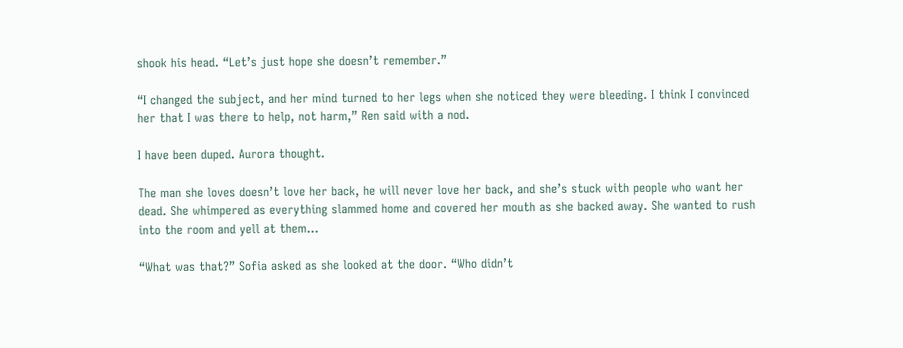shook his head. “Let’s just hope she doesn’t remember.”

“I changed the subject, and her mind turned to her legs when she noticed they were bleeding. I think I convinced her that I was there to help, not harm,” Ren said with a nod.

I have been duped. Aurora thought.

The man she loves doesn’t love her back, he will never love her back, and she’s stuck with people who want her dead. She whimpered as everything slammed home and covered her mouth as she backed away. She wanted to rush into the room and yell at them…

“What was that?” Sofia asked as she looked at the door. “Who didn’t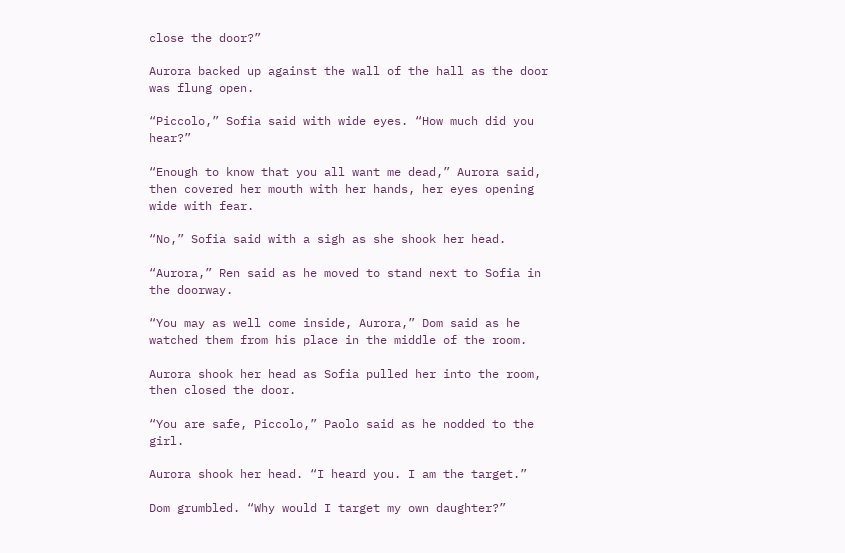close the door?”

Aurora backed up against the wall of the hall as the door was flung open.

“Piccolo,” Sofia said with wide eyes. “How much did you hear?”

“Enough to know that you all want me dead,” Aurora said, then covered her mouth with her hands, her eyes opening wide with fear.

“No,” Sofia said with a sigh as she shook her head.

“Aurora,” Ren said as he moved to stand next to Sofia in the doorway.

“You may as well come inside, Aurora,” Dom said as he watched them from his place in the middle of the room.

Aurora shook her head as Sofia pulled her into the room, then closed the door.

“You are safe, Piccolo,” Paolo said as he nodded to the girl.

Aurora shook her head. “I heard you. I am the target.”

Dom grumbled. “Why would I target my own daughter?”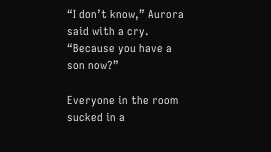“I don’t know,” Aurora said with a cry. “Because you have a son now?”

Everyone in the room sucked in a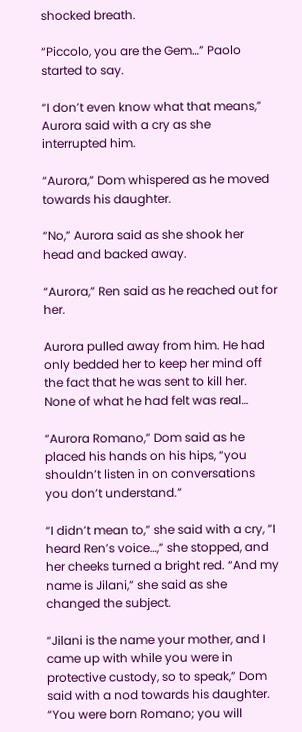shocked breath.

“Piccolo, you are the Gem…” Paolo started to say.

“I don’t even know what that means,” Aurora said with a cry as she interrupted him.

“Aurora,” Dom whispered as he moved towards his daughter.

“No,” Aurora said as she shook her head and backed away.

“Aurora,” Ren said as he reached out for her.

Aurora pulled away from him. He had only bedded her to keep her mind off the fact that he was sent to kill her. None of what he had felt was real…

“Aurora Romano,” Dom said as he placed his hands on his hips, “you shouldn’t listen in on conversations you don’t understand.”

“I didn’t mean to,” she said with a cry, “I heard Ren’s voice…,” she stopped, and her cheeks turned a bright red. “And my name is Jilani,” she said as she changed the subject.

“Jilani is the name your mother, and I came up with while you were in protective custody, so to speak,” Dom said with a nod towards his daughter. “You were born Romano; you will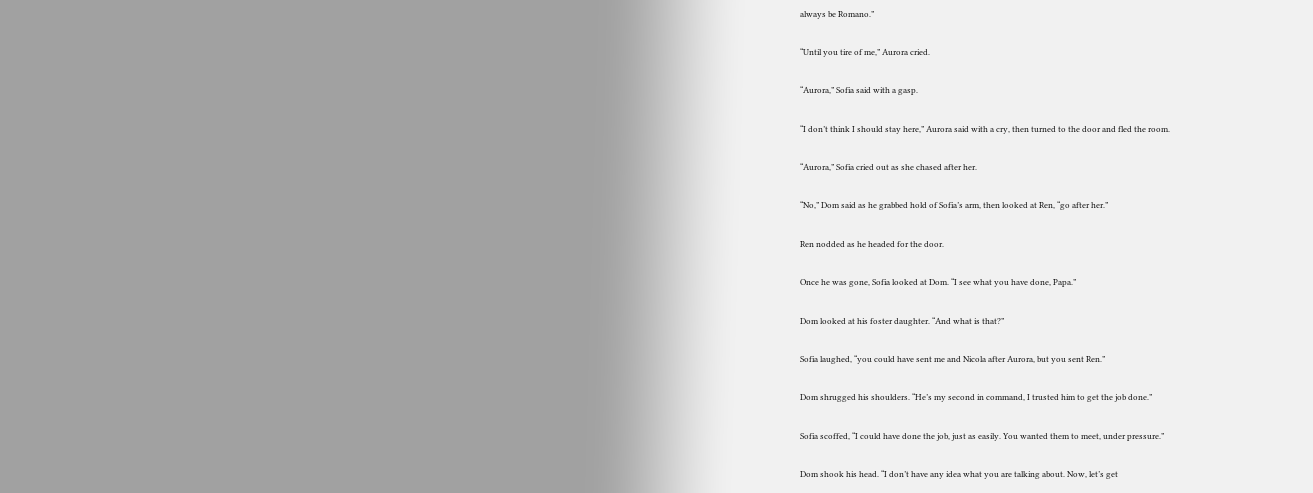always be Romano.”

“Until you tire of me,” Aurora cried.

“Aurora,” Sofia said with a gasp.

“I don’t think I should stay here,” Aurora said with a cry, then turned to the door and fled the room.

“Aurora,” Sofia cried out as she chased after her.

“No,” Dom said as he grabbed hold of Sofia’s arm, then looked at Ren, “go after her.”

Ren nodded as he headed for the door.

Once he was gone, Sofia looked at Dom. “I see what you have done, Papa.”

Dom looked at his foster daughter. “And what is that?”

Sofia laughed, “you could have sent me and Nicola after Aurora, but you sent Ren.”

Dom shrugged his shoulders. “He’s my second in command, I trusted him to get the job done.”

Sofia scoffed, “I could have done the job, just as easily. You wanted them to meet, under pressure.”

Dom shook his head. “I don’t have any idea what you are talking about. Now, let’s get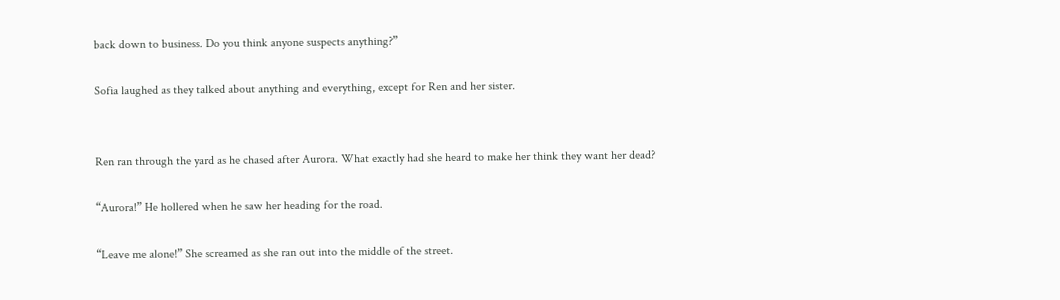back down to business. Do you think anyone suspects anything?”

Sofia laughed as they talked about anything and everything, except for Ren and her sister.


Ren ran through the yard as he chased after Aurora. What exactly had she heard to make her think they want her dead?

“Aurora!” He hollered when he saw her heading for the road.

“Leave me alone!” She screamed as she ran out into the middle of the street.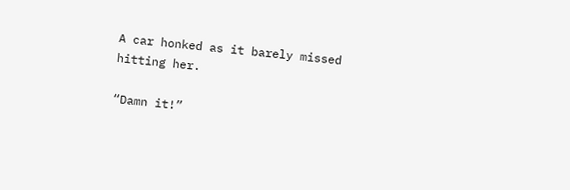A car honked as it barely missed hitting her.

“Damn it!”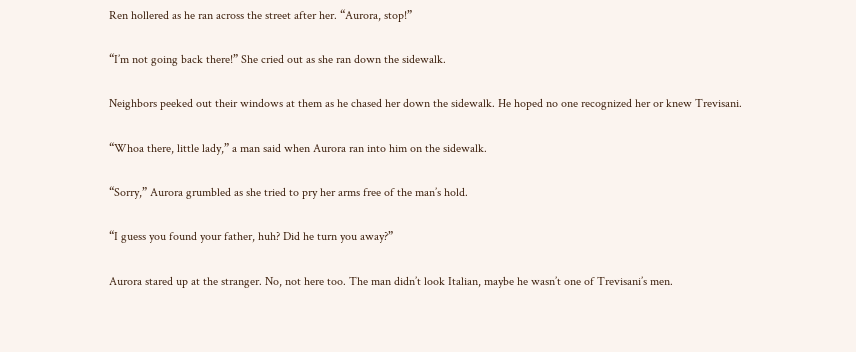Ren hollered as he ran across the street after her. “Aurora, stop!”

“I’m not going back there!” She cried out as she ran down the sidewalk.

Neighbors peeked out their windows at them as he chased her down the sidewalk. He hoped no one recognized her or knew Trevisani.

“Whoa there, little lady,” a man said when Aurora ran into him on the sidewalk.

“Sorry,” Aurora grumbled as she tried to pry her arms free of the man’s hold.

“I guess you found your father, huh? Did he turn you away?”

Aurora stared up at the stranger. No, not here too. The man didn’t look Italian, maybe he wasn’t one of Trevisani’s men.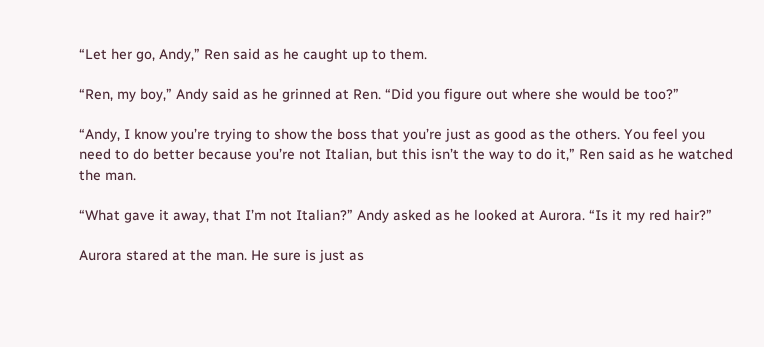“Let her go, Andy,” Ren said as he caught up to them.

“Ren, my boy,” Andy said as he grinned at Ren. “Did you figure out where she would be too?”

“Andy, I know you’re trying to show the boss that you’re just as good as the others. You feel you need to do better because you’re not Italian, but this isn’t the way to do it,” Ren said as he watched the man.

“What gave it away, that I’m not Italian?” Andy asked as he looked at Aurora. “Is it my red hair?”

Aurora stared at the man. He sure is just as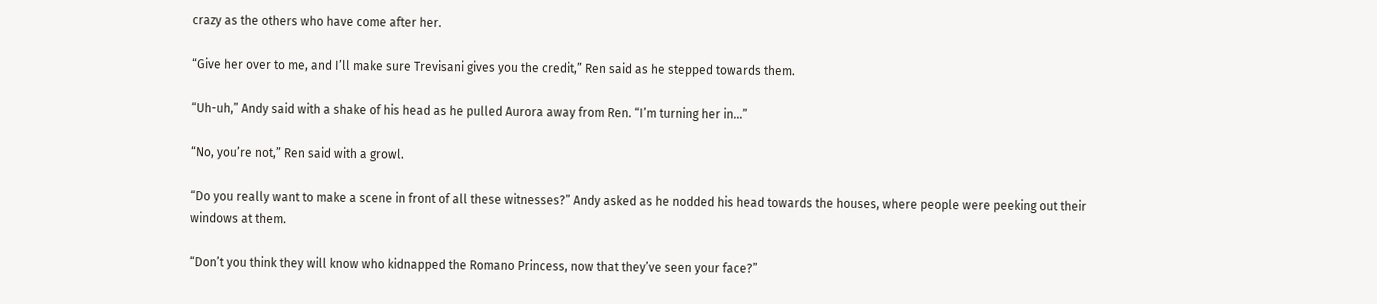crazy as the others who have come after her.

“Give her over to me, and I’ll make sure Trevisani gives you the credit,” Ren said as he stepped towards them.

“Uh-uh,” Andy said with a shake of his head as he pulled Aurora away from Ren. “I’m turning her in…”

“No, you’re not,” Ren said with a growl.

“Do you really want to make a scene in front of all these witnesses?” Andy asked as he nodded his head towards the houses, where people were peeking out their windows at them.

“Don’t you think they will know who kidnapped the Romano Princess, now that they’ve seen your face?”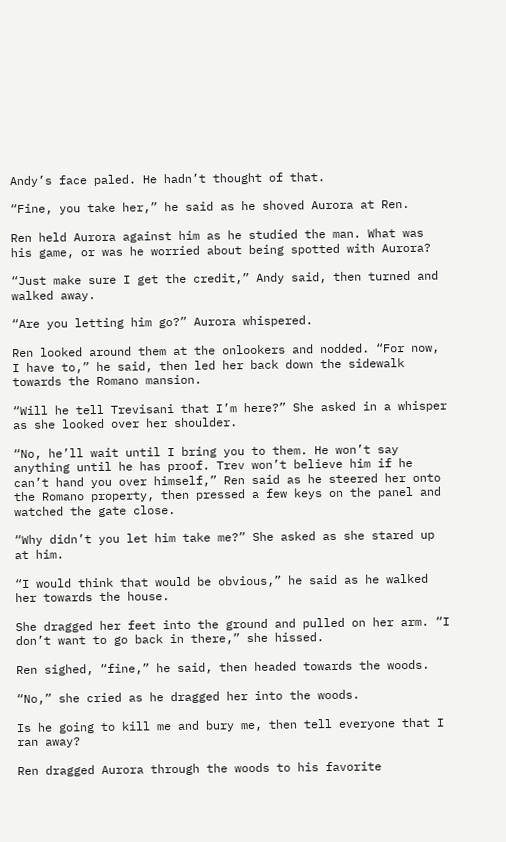Andy’s face paled. He hadn’t thought of that.

“Fine, you take her,” he said as he shoved Aurora at Ren.

Ren held Aurora against him as he studied the man. What was his game, or was he worried about being spotted with Aurora?

“Just make sure I get the credit,” Andy said, then turned and walked away.

“Are you letting him go?” Aurora whispered.

Ren looked around them at the onlookers and nodded. “For now, I have to,” he said, then led her back down the sidewalk towards the Romano mansion.

“Will he tell Trevisani that I’m here?” She asked in a whisper as she looked over her shoulder.

“No, he’ll wait until I bring you to them. He won’t say anything until he has proof. Trev won’t believe him if he can’t hand you over himself,” Ren said as he steered her onto the Romano property, then pressed a few keys on the panel and watched the gate close.

“Why didn’t you let him take me?” She asked as she stared up at him.

“I would think that would be obvious,” he said as he walked her towards the house.

She dragged her feet into the ground and pulled on her arm. “I don’t want to go back in there,” she hissed.

Ren sighed, “fine,” he said, then headed towards the woods.

“No,” she cried as he dragged her into the woods.

Is he going to kill me and bury me, then tell everyone that I ran away?

Ren dragged Aurora through the woods to his favorite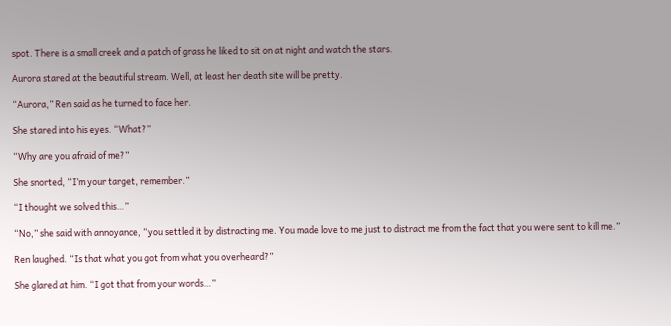spot. There is a small creek and a patch of grass he liked to sit on at night and watch the stars.

Aurora stared at the beautiful stream. Well, at least her death site will be pretty.

“Aurora,” Ren said as he turned to face her.

She stared into his eyes. “What?”

“Why are you afraid of me?”

She snorted, “I’m your target, remember.”

“I thought we solved this…”

“No,” she said with annoyance, “you settled it by distracting me. You made love to me just to distract me from the fact that you were sent to kill me.”

Ren laughed. “Is that what you got from what you overheard?”

She glared at him. “I got that from your words…”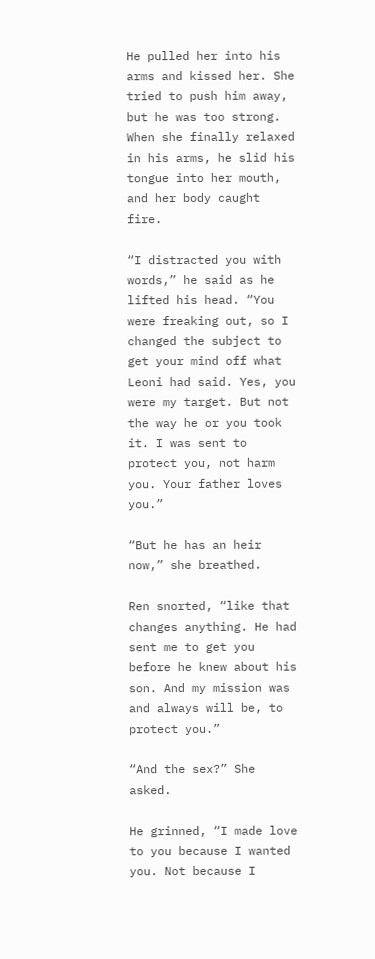He pulled her into his arms and kissed her. She tried to push him away, but he was too strong. When she finally relaxed in his arms, he slid his tongue into her mouth, and her body caught fire.

“I distracted you with words,” he said as he lifted his head. “You were freaking out, so I changed the subject to get your mind off what Leoni had said. Yes, you were my target. But not the way he or you took it. I was sent to protect you, not harm you. Your father loves you.”

“But he has an heir now,” she breathed.

Ren snorted, “like that changes anything. He had sent me to get you before he knew about his son. And my mission was and always will be, to protect you.”

“And the sex?” She asked.

He grinned, “I made love to you because I wanted you. Not because I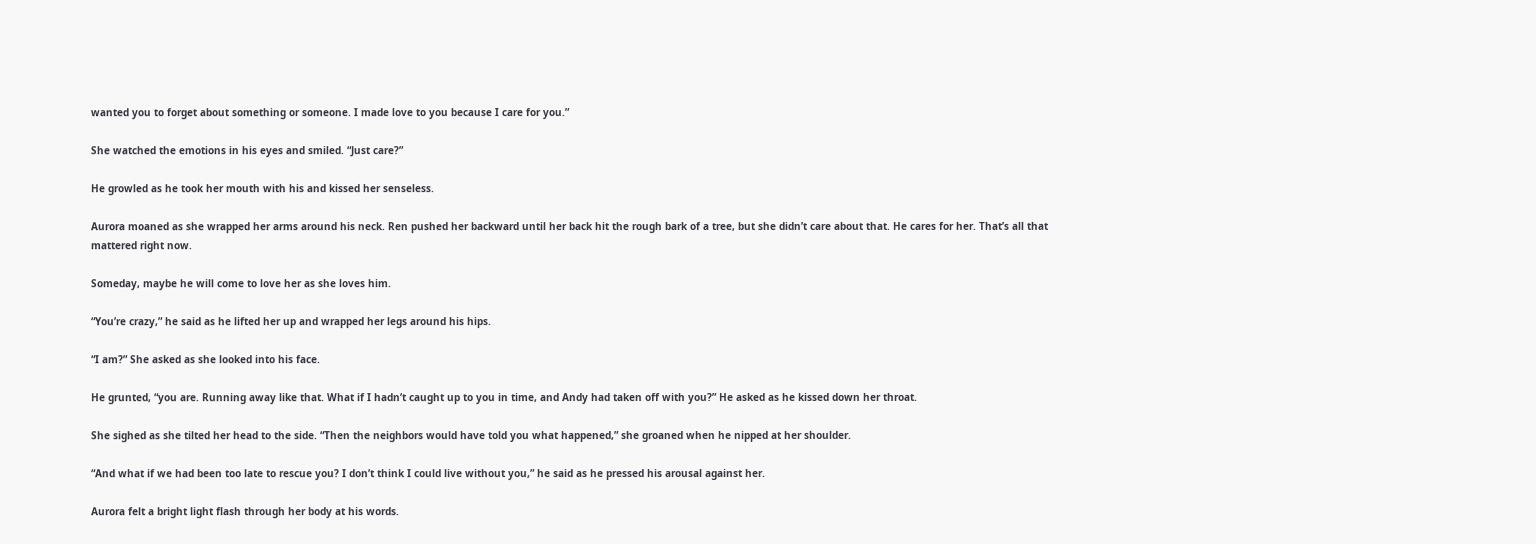wanted you to forget about something or someone. I made love to you because I care for you.”

She watched the emotions in his eyes and smiled. “Just care?”

He growled as he took her mouth with his and kissed her senseless.

Aurora moaned as she wrapped her arms around his neck. Ren pushed her backward until her back hit the rough bark of a tree, but she didn’t care about that. He cares for her. That’s all that mattered right now.

Someday, maybe he will come to love her as she loves him.

“You’re crazy,” he said as he lifted her up and wrapped her legs around his hips.

“I am?” She asked as she looked into his face.

He grunted, “you are. Running away like that. What if I hadn’t caught up to you in time, and Andy had taken off with you?” He asked as he kissed down her throat.

She sighed as she tilted her head to the side. “Then the neighbors would have told you what happened,” she groaned when he nipped at her shoulder.

“And what if we had been too late to rescue you? I don’t think I could live without you,” he said as he pressed his arousal against her.

Aurora felt a bright light flash through her body at his words.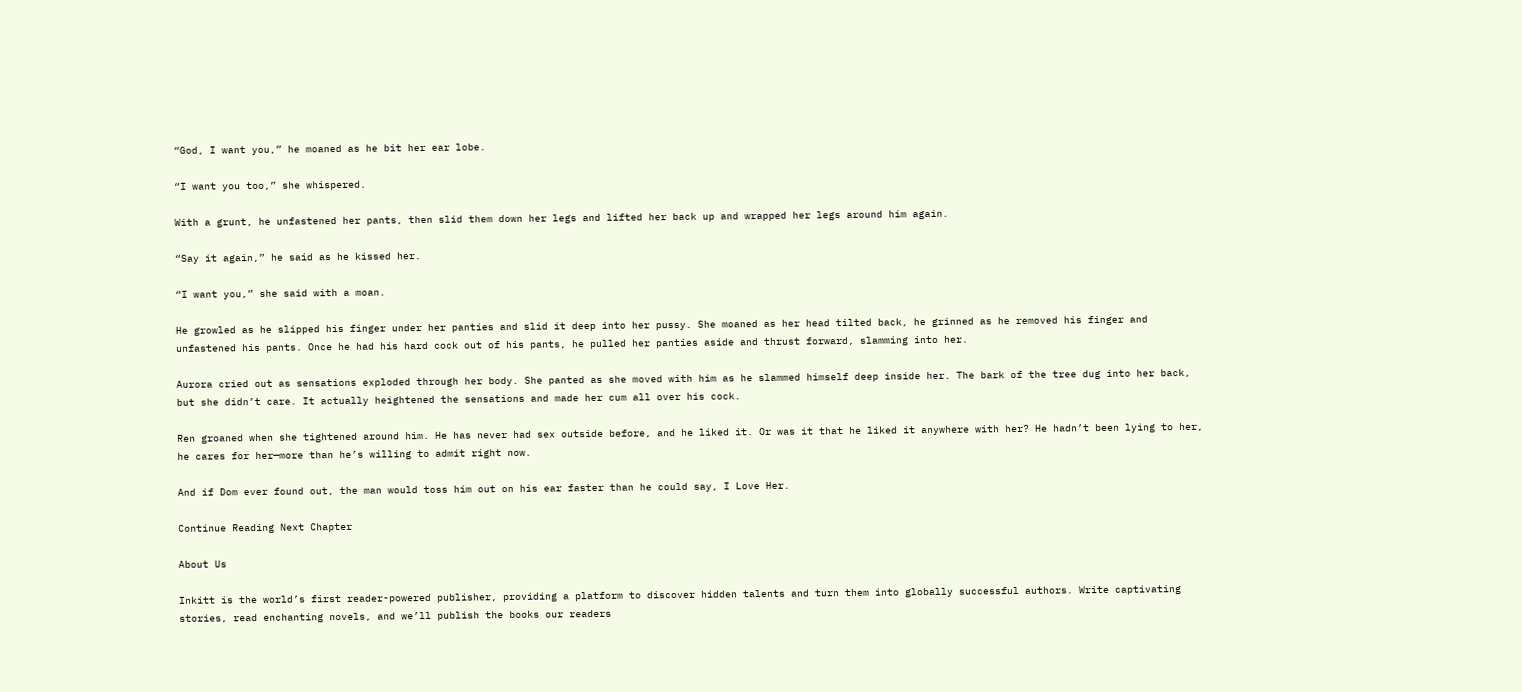“God, I want you,” he moaned as he bit her ear lobe.

“I want you too,” she whispered.

With a grunt, he unfastened her pants, then slid them down her legs and lifted her back up and wrapped her legs around him again.

“Say it again,” he said as he kissed her.

“I want you,” she said with a moan.

He growled as he slipped his finger under her panties and slid it deep into her pussy. She moaned as her head tilted back, he grinned as he removed his finger and unfastened his pants. Once he had his hard cock out of his pants, he pulled her panties aside and thrust forward, slamming into her.

Aurora cried out as sensations exploded through her body. She panted as she moved with him as he slammed himself deep inside her. The bark of the tree dug into her back, but she didn’t care. It actually heightened the sensations and made her cum all over his cock.

Ren groaned when she tightened around him. He has never had sex outside before, and he liked it. Or was it that he liked it anywhere with her? He hadn’t been lying to her, he cares for her—more than he’s willing to admit right now.

And if Dom ever found out, the man would toss him out on his ear faster than he could say, I Love Her.

Continue Reading Next Chapter

About Us

Inkitt is the world’s first reader-powered publisher, providing a platform to discover hidden talents and turn them into globally successful authors. Write captivating stories, read enchanting novels, and we’ll publish the books our readers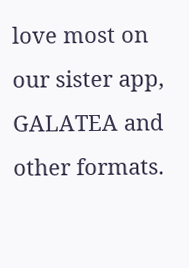love most on our sister app, GALATEA and other formats.